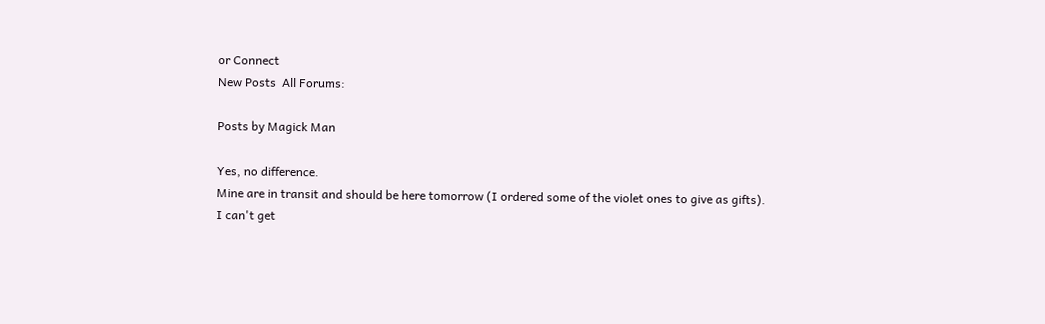or Connect
New Posts  All Forums:

Posts by Magick Man

Yes, no difference.
Mine are in transit and should be here tomorrow (I ordered some of the violet ones to give as gifts).
I can't get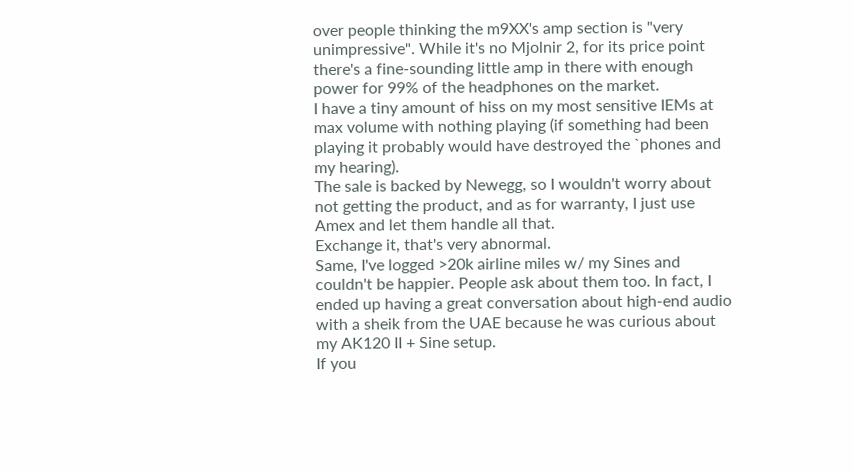over people thinking the m9XX's amp section is "very unimpressive". While it's no Mjolnir 2, for its price point there's a fine-sounding little amp in there with enough power for 99% of the headphones on the market.
I have a tiny amount of hiss on my most sensitive IEMs at max volume with nothing playing (if something had been playing it probably would have destroyed the `phones and my hearing).
The sale is backed by Newegg, so I wouldn't worry about not getting the product, and as for warranty, I just use Amex and let them handle all that.
Exchange it, that's very abnormal.
Same, I've logged >20k airline miles w/ my Sines and couldn't be happier. People ask about them too. In fact, I ended up having a great conversation about high-end audio with a sheik from the UAE because he was curious about my AK120 II + Sine setup.
If you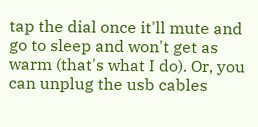tap the dial once it'll mute and go to sleep and won't get as warm (that's what I do). Or, you can unplug the usb cables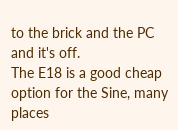to the brick and the PC and it's off.
The E18 is a good cheap option for the Sine, many places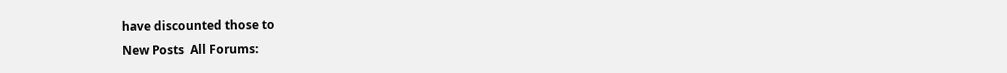have discounted those to
New Posts  All Forums: